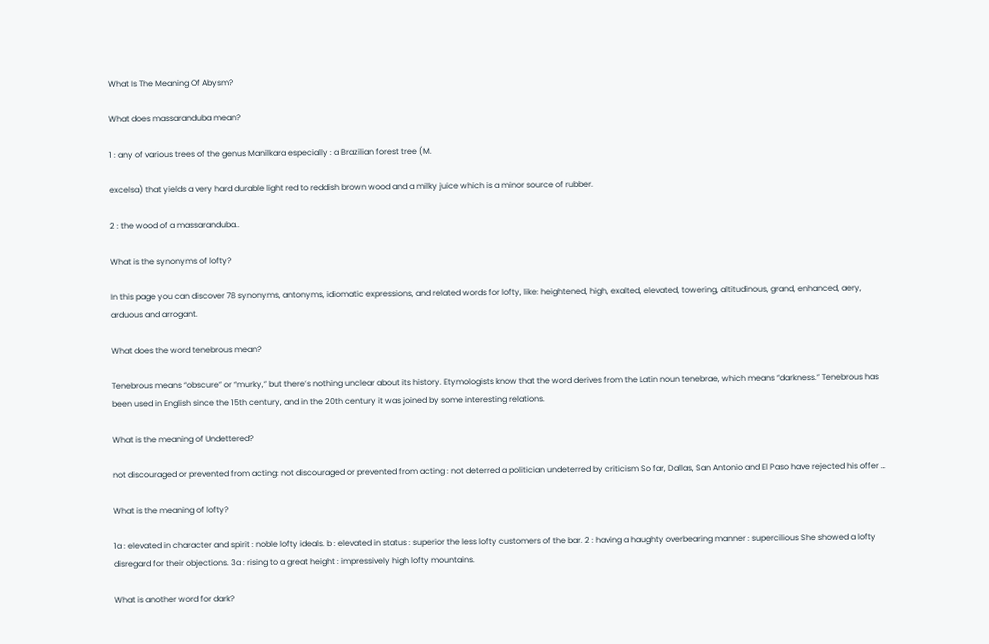What Is The Meaning Of Abysm?

What does massaranduba mean?

1 : any of various trees of the genus Manilkara especially : a Brazilian forest tree (M.

excelsa) that yields a very hard durable light red to reddish brown wood and a milky juice which is a minor source of rubber.

2 : the wood of a massaranduba..

What is the synonyms of lofty?

In this page you can discover 78 synonyms, antonyms, idiomatic expressions, and related words for lofty, like: heightened, high, exalted, elevated, towering, altitudinous, grand, enhanced, aery, arduous and arrogant.

What does the word tenebrous mean?

Tenebrous means “obscure” or “murky,” but there’s nothing unclear about its history. Etymologists know that the word derives from the Latin noun tenebrae, which means “darkness.” Tenebrous has been used in English since the 15th century, and in the 20th century it was joined by some interesting relations.

What is the meaning of Undettered?

not discouraged or prevented from acting: not discouraged or prevented from acting : not deterred a politician undeterred by criticism So far, Dallas, San Antonio and El Paso have rejected his offer …

What is the meaning of lofty?

1a : elevated in character and spirit : noble lofty ideals. b : elevated in status : superior the less lofty customers of the bar. 2 : having a haughty overbearing manner : supercilious She showed a lofty disregard for their objections. 3a : rising to a great height : impressively high lofty mountains.

What is another word for dark?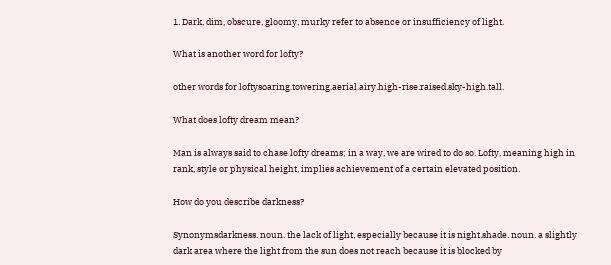1. Dark, dim, obscure, gloomy, murky refer to absence or insufficiency of light.

What is another word for lofty?

other words for loftysoaring.towering.aerial.airy.high-rise.raised.sky-high.tall.

What does lofty dream mean?

Man is always said to chase lofty dreams; in a way, we are wired to do so. Lofty, meaning high in rank, style or physical height, implies achievement of a certain elevated position.

How do you describe darkness?

Synonymsdarkness. noun. the lack of light, especially because it is night.shade. noun. a slightly dark area where the light from the sun does not reach because it is blocked by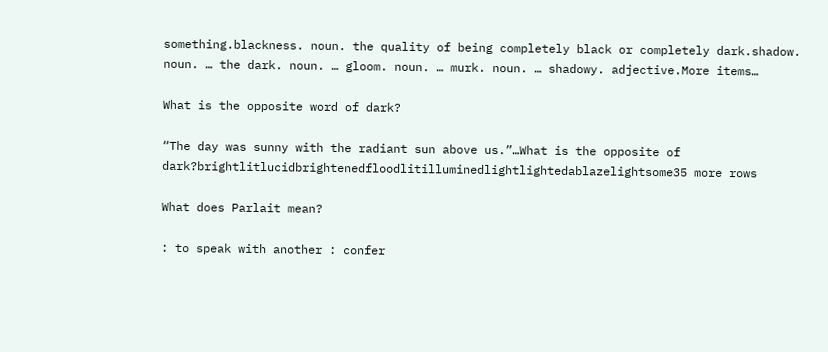something.blackness. noun. the quality of being completely black or completely dark.shadow. noun. … the dark. noun. … gloom. noun. … murk. noun. … shadowy. adjective.More items…

What is the opposite word of dark?

“The day was sunny with the radiant sun above us.”…What is the opposite of dark?brightlitlucidbrightenedfloodlitilluminedlightlightedablazelightsome35 more rows

What does Parlait mean?

: to speak with another : confer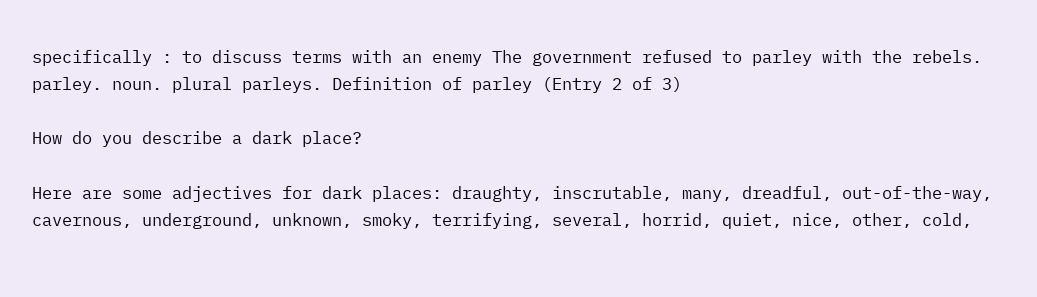specifically : to discuss terms with an enemy The government refused to parley with the rebels. parley. noun. plural parleys. Definition of parley (Entry 2 of 3)

How do you describe a dark place?

Here are some adjectives for dark places: draughty, inscrutable, many, dreadful, out-of-the-way, cavernous, underground, unknown, smoky, terrifying, several, horrid, quiet, nice, other, cold,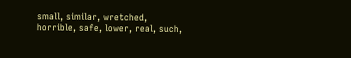small, similar, wretched, horrible, safe, lower, real, such,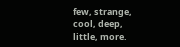few, strange, cool, deep, little, more.